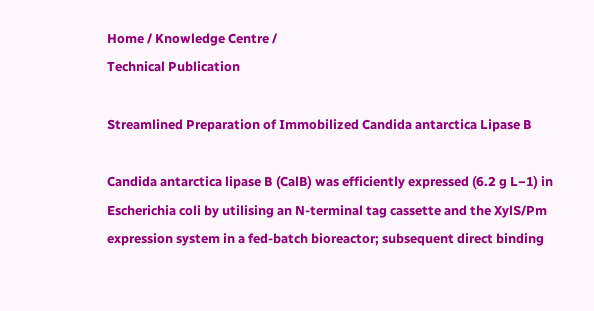Home / Knowledge Centre /
Technical Publication

Streamlined Preparation of Immobilized Candida antarctica Lipase B

Candida antarctica lipase B (CalB) was efficiently expressed (6.2 g L−1) in Escherichia coli by utilising an N-terminal tag cassette and the XylS/Pm expression system in a fed-batch bioreactor; subsequent direct binding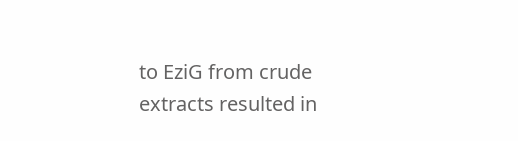to EziG from crude extracts resulted in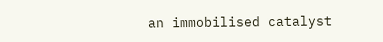an immobilised catalyst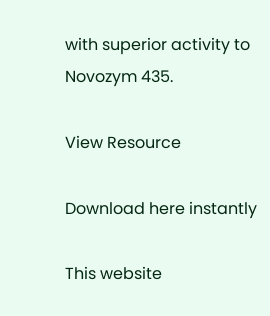with superior activity to Novozym 435.

View Resource

Download here instantly

This website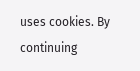uses cookies. By continuing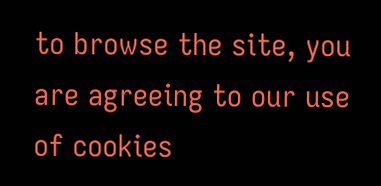to browse the site, you are agreeing to our use of cookies